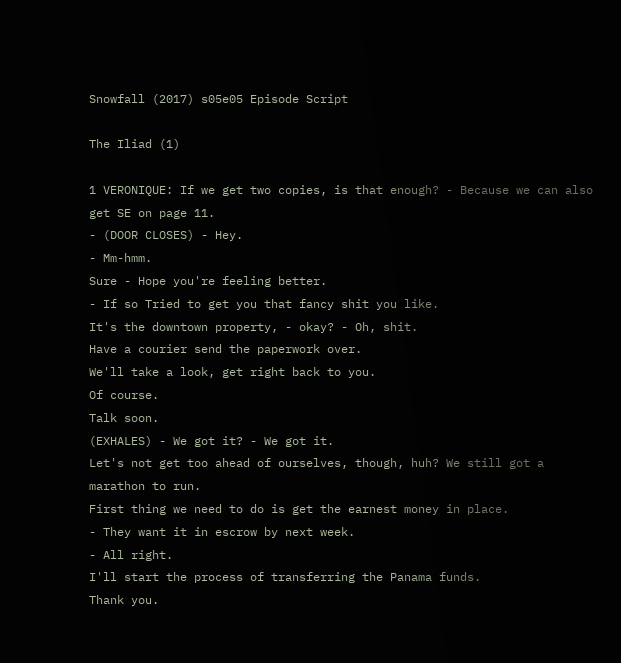Snowfall (2017) s05e05 Episode Script

The Iliad (1)

1 VERONIQUE: If we get two copies, is that enough? - Because we can also get SE on page 11.
- (DOOR CLOSES) - Hey.
- Mm-hmm.
Sure - Hope you're feeling better.
- If so Tried to get you that fancy shit you like.
It's the downtown property, - okay? - Oh, shit.
Have a courier send the paperwork over.
We'll take a look, get right back to you.
Of course.
Talk soon.
(EXHALES) - We got it? - We got it.
Let's not get too ahead of ourselves, though, huh? We still got a marathon to run.
First thing we need to do is get the earnest money in place.
- They want it in escrow by next week.
- All right.
I'll start the process of transferring the Panama funds.
Thank you.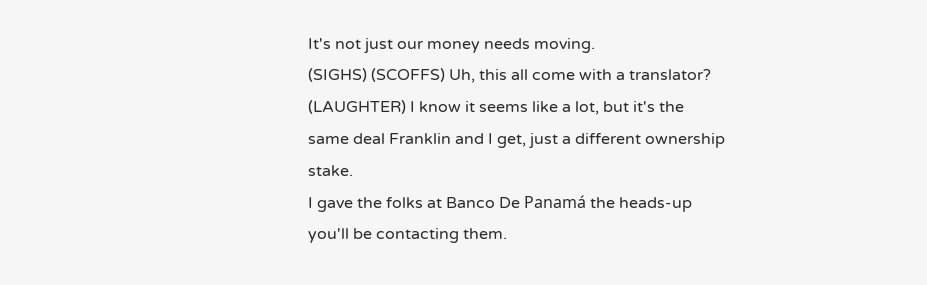It's not just our money needs moving.
(SIGHS) (SCOFFS) Uh, this all come with a translator? (LAUGHTER) I know it seems like a lot, but it's the same deal Franklin and I get, just a different ownership stake.
I gave the folks at Banco De Panamá the heads-up you'll be contacting them.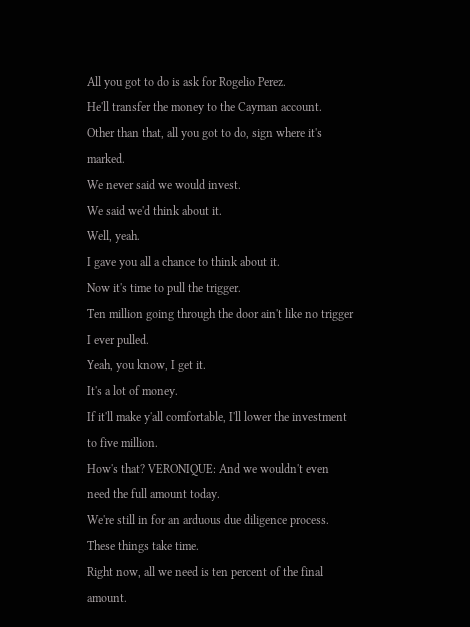All you got to do is ask for Rogelio Perez.
He'll transfer the money to the Cayman account.
Other than that, all you got to do, sign where it's marked.
We never said we would invest.
We said we'd think about it.
Well, yeah.
I gave you all a chance to think about it.
Now it's time to pull the trigger.
Ten million going through the door ain't like no trigger I ever pulled.
Yeah, you know, I get it.
It's a lot of money.
If it'll make y'all comfortable, I'll lower the investment to five million.
How's that? VERONIQUE: And we wouldn't even need the full amount today.
We're still in for an arduous due diligence process.
These things take time.
Right now, all we need is ten percent of the final amount.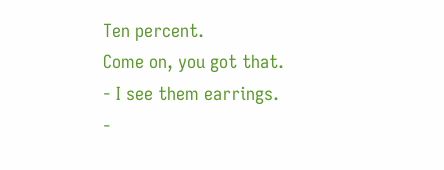Ten percent.
Come on, you got that.
- I see them earrings.
-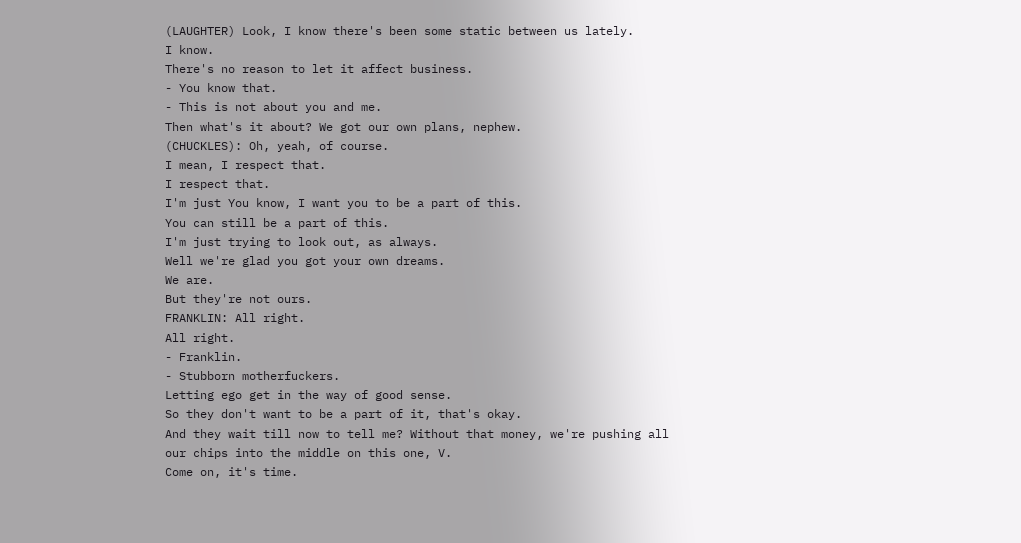(LAUGHTER) Look, I know there's been some static between us lately.
I know.
There's no reason to let it affect business.
- You know that.
- This is not about you and me.
Then what's it about? We got our own plans, nephew.
(CHUCKLES): Oh, yeah, of course.
I mean, I respect that.
I respect that.
I'm just You know, I want you to be a part of this.
You can still be a part of this.
I'm just trying to look out, as always.
Well we're glad you got your own dreams.
We are.
But they're not ours.
FRANKLIN: All right.
All right.
- Franklin.
- Stubborn motherfuckers.
Letting ego get in the way of good sense.
So they don't want to be a part of it, that's okay.
And they wait till now to tell me? Without that money, we're pushing all our chips into the middle on this one, V.
Come on, it's time.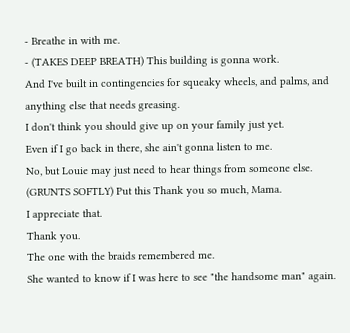- Breathe in with me.
- (TAKES DEEP BREATH) This building is gonna work.
And I've built in contingencies for squeaky wheels, and palms, and anything else that needs greasing.
I don't think you should give up on your family just yet.
Even if I go back in there, she ain't gonna listen to me.
No, but Louie may just need to hear things from someone else.
(GRUNTS SOFTLY) Put this Thank you so much, Mama.
I appreciate that.
Thank you.
The one with the braids remembered me.
She wanted to know if I was here to see "the handsome man" again.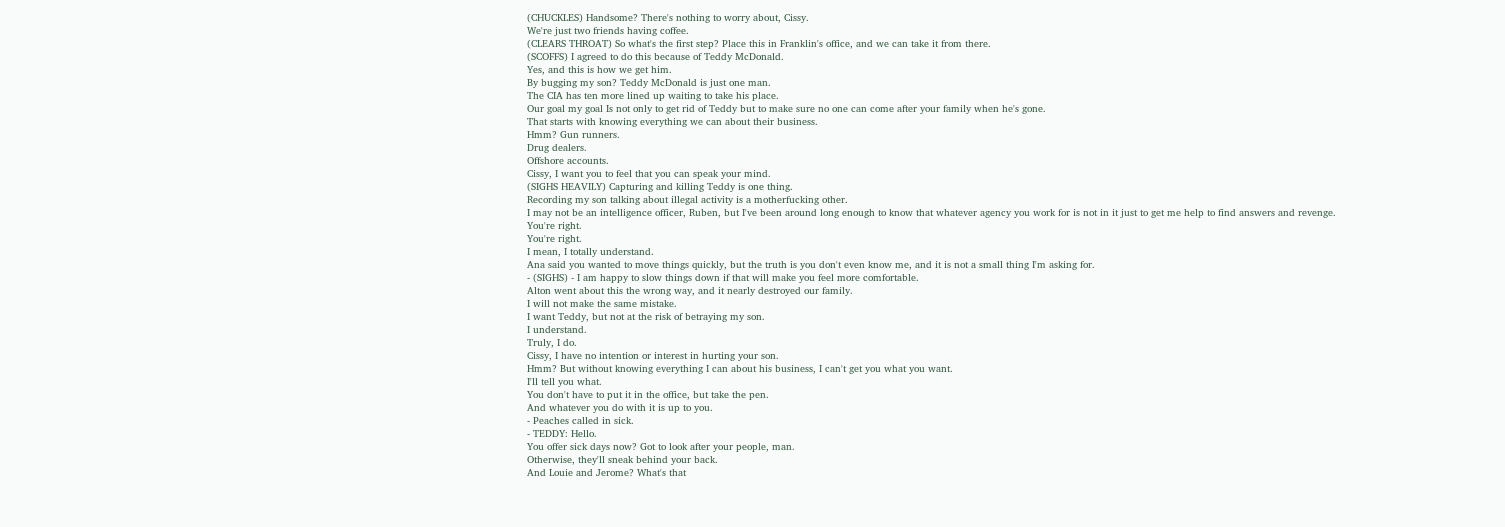(CHUCKLES) Handsome? There's nothing to worry about, Cissy.
We're just two friends having coffee.
(CLEARS THROAT) So what's the first step? Place this in Franklin's office, and we can take it from there.
(SCOFFS) I agreed to do this because of Teddy McDonald.
Yes, and this is how we get him.
By bugging my son? Teddy McDonald is just one man.
The CIA has ten more lined up waiting to take his place.
Our goal my goal Is not only to get rid of Teddy but to make sure no one can come after your family when he's gone.
That starts with knowing everything we can about their business.
Hmm? Gun runners.
Drug dealers.
Offshore accounts.
Cissy, I want you to feel that you can speak your mind.
(SIGHS HEAVILY) Capturing and killing Teddy is one thing.
Recording my son talking about illegal activity is a motherfucking other.
I may not be an intelligence officer, Ruben, but I've been around long enough to know that whatever agency you work for is not in it just to get me help to find answers and revenge.
You're right.
You're right.
I mean, I totally understand.
Ana said you wanted to move things quickly, but the truth is you don't even know me, and it is not a small thing I'm asking for.
- (SIGHS) - I am happy to slow things down if that will make you feel more comfortable.
Alton went about this the wrong way, and it nearly destroyed our family.
I will not make the same mistake.
I want Teddy, but not at the risk of betraying my son.
I understand.
Truly, I do.
Cissy, I have no intention or interest in hurting your son.
Hmm? But without knowing everything I can about his business, I can't get you what you want.
I'll tell you what.
You don't have to put it in the office, but take the pen.
And whatever you do with it is up to you.
- Peaches called in sick.
- TEDDY: Hello.
You offer sick days now? Got to look after your people, man.
Otherwise, they'll sneak behind your back.
And Louie and Jerome? What's that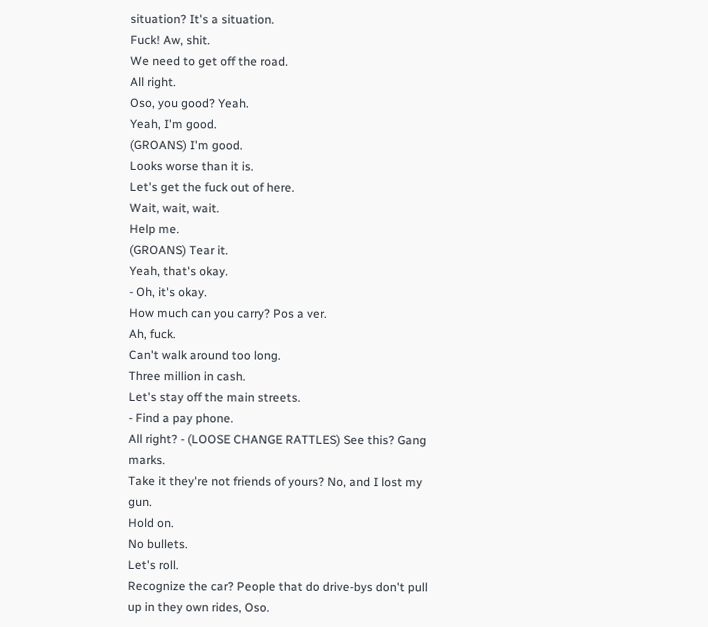situation? It's a situation.
Fuck! Aw, shit.
We need to get off the road.
All right.
Oso, you good? Yeah.
Yeah, I'm good.
(GROANS) I'm good.
Looks worse than it is.
Let's get the fuck out of here.
Wait, wait, wait.
Help me.
(GROANS) Tear it.
Yeah, that's okay.
- Oh, it's okay.
How much can you carry? Pos a ver.
Ah, fuck.
Can't walk around too long.
Three million in cash.
Let's stay off the main streets.
- Find a pay phone.
All right? - (LOOSE CHANGE RATTLES) See this? Gang marks.
Take it they're not friends of yours? No, and I lost my gun.
Hold on.
No bullets.
Let's roll.
Recognize the car? People that do drive-bys don't pull up in they own rides, Oso.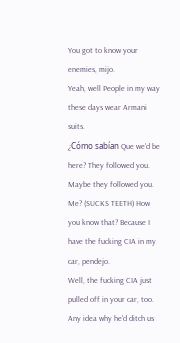You got to know your enemies, mijo.
Yeah, well People in my way these days wear Armani suits.
¿Cómo sabían Que we'd be here? They followed you.
Maybe they followed you.
Me? (SUCKS TEETH) How you know that? Because I have the fucking CIA in my car, pendejo.
Well, the fucking CIA just pulled off in your car, too.
Any idea why he'd ditch us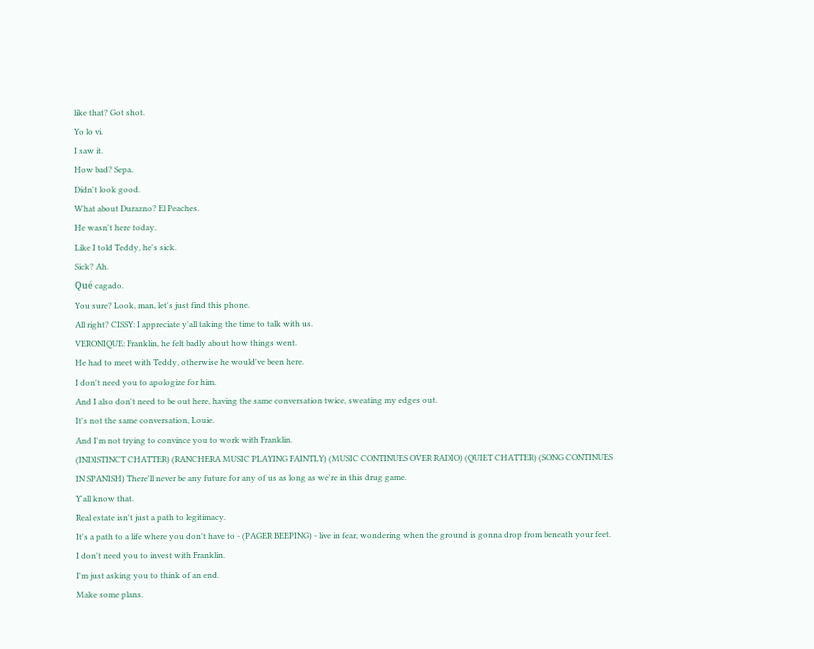like that? Got shot.
Yo lo vi.
I saw it.
How bad? Sepa.
Didn't look good.
What about Durazno? El Peaches.
He wasn't here today.
Like I told Teddy, he's sick.
Sick? Ah.
Qué cagado.
You sure? Look, man, let's just find this phone.
All right? CISSY: I appreciate y'all taking the time to talk with us.
VERONIQUE: Franklin, he felt badly about how things went.
He had to meet with Teddy, otherwise he would've been here.
I don't need you to apologize for him.
And I also don't need to be out here, having the same conversation twice, sweating my edges out.
It's not the same conversation, Louie.
And I'm not trying to convince you to work with Franklin.
(INDISTINCT CHATTER) (RANCHERA MUSIC PLAYING FAINTLY) (MUSIC CONTINUES OVER RADIO) (QUIET CHATTER) (SONG CONTINUES IN SPANISH) There'll never be any future for any of us as long as we're in this drug game.
Y'all know that.
Real estate isn't just a path to legitimacy.
It's a path to a life where you don't have to - (PAGER BEEPING) - live in fear, wondering when the ground is gonna drop from beneath your feet.
I don't need you to invest with Franklin.
I'm just asking you to think of an end.
Make some plans.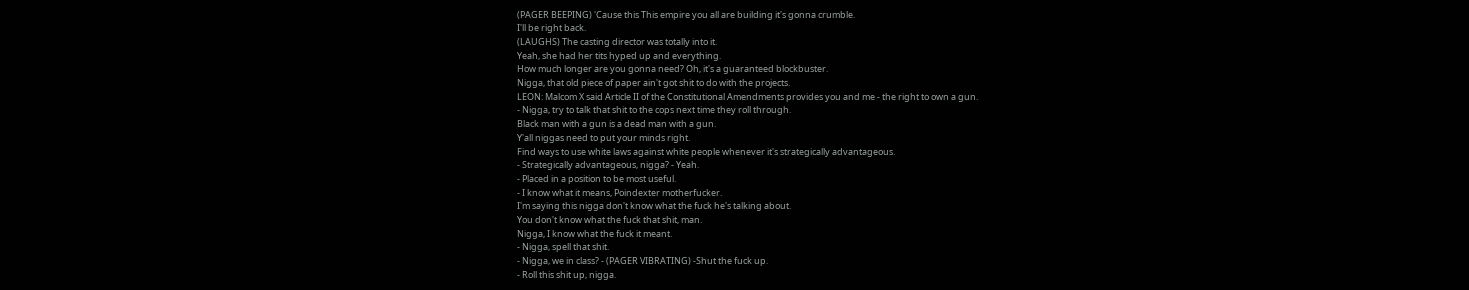(PAGER BEEPING) 'Cause this This empire you all are building it's gonna crumble.
I'll be right back.
(LAUGHS) The casting director was totally into it.
Yeah, she had her tits hyped up and everything.
How much longer are you gonna need? Oh, it's a guaranteed blockbuster.
Nigga, that old piece of paper ain't got shit to do with the projects.
LEON: Malcom X said Article II of the Constitutional Amendments provides you and me - the right to own a gun.
- Nigga, try to talk that shit to the cops next time they roll through.
Black man with a gun is a dead man with a gun.
Y'all niggas need to put your minds right.
Find ways to use white laws against white people whenever it's strategically advantageous.
- Strategically advantageous, nigga? - Yeah.
- Placed in a position to be most useful.
- I know what it means, Poindexter motherfucker.
I'm saying this nigga don't know what the fuck he's talking about.
You don't know what the fuck that shit, man.
Nigga, I know what the fuck it meant.
- Nigga, spell that shit.
- Nigga, we in class? - (PAGER VIBRATING) -Shut the fuck up.
- Roll this shit up, nigga.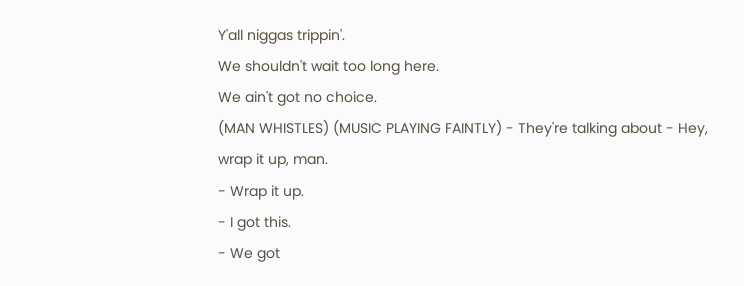Y'all niggas trippin'.
We shouldn't wait too long here.
We ain't got no choice.
(MAN WHISTLES) (MUSIC PLAYING FAINTLY) - They're talking about - Hey, wrap it up, man.
- Wrap it up.
- I got this.
- We got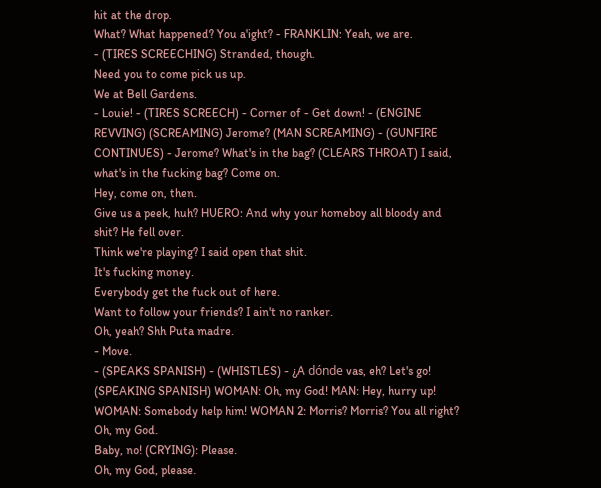hit at the drop.
What? What happened? You a'ight? - FRANKLIN: Yeah, we are.
- (TIRES SCREECHING) Stranded, though.
Need you to come pick us up.
We at Bell Gardens.
- Louie! - (TIRES SCREECH) - Corner of - Get down! - (ENGINE REVVING) (SCREAMING) Jerome? (MAN SCREAMING) - (GUNFIRE CONTINUES) - Jerome? What's in the bag? (CLEARS THROAT) I said, what's in the fucking bag? Come on.
Hey, come on, then.
Give us a peek, huh? HUERO: And why your homeboy all bloody and shit? He fell over.
Think we're playing? I said open that shit.
It's fucking money.
Everybody get the fuck out of here.
Want to follow your friends? I ain't no ranker.
Oh, yeah? Shh Puta madre.
- Move.
- (SPEAKS SPANISH) - (WHISTLES) - ¿A dónde vas, eh? Let's go! (SPEAKING SPANISH) WOMAN: Oh, my God! MAN: Hey, hurry up! WOMAN: Somebody help him! WOMAN 2: Morris? Morris? You all right? Oh, my God.
Baby, no! (CRYING): Please.
Oh, my God, please.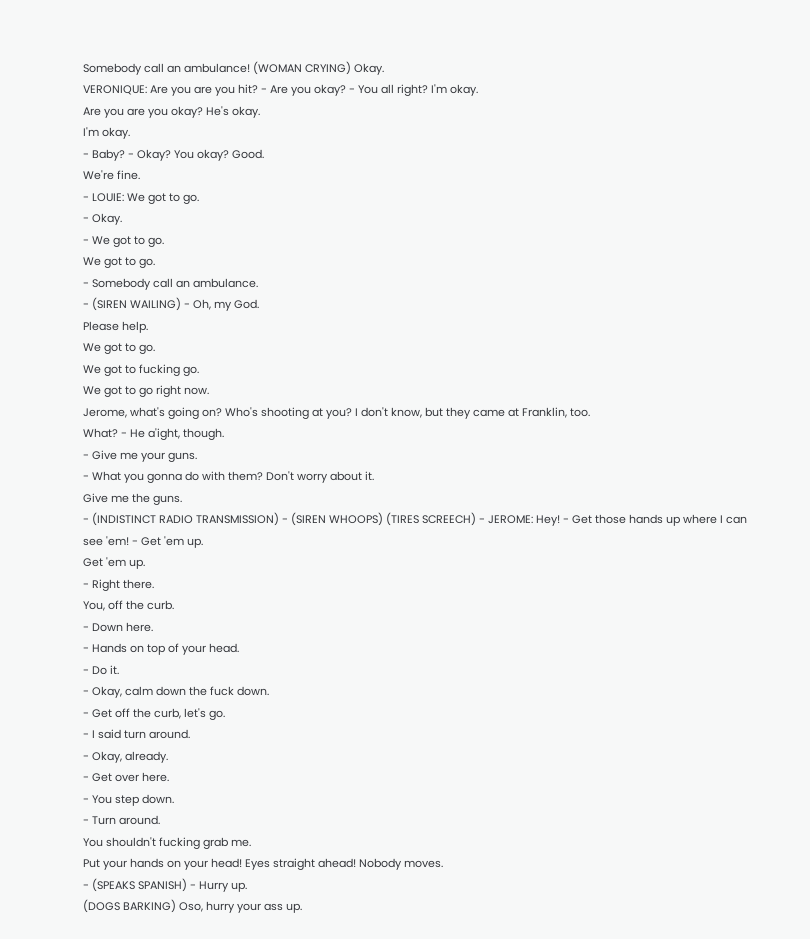Somebody call an ambulance! (WOMAN CRYING) Okay.
VERONIQUE: Are you are you hit? - Are you okay? - You all right? I'm okay.
Are you are you okay? He's okay.
I'm okay.
- Baby? - Okay? You okay? Good.
We're fine.
- LOUIE: We got to go.
- Okay.
- We got to go.
We got to go.
- Somebody call an ambulance.
- (SIREN WAILING) - Oh, my God.
Please help.
We got to go.
We got to fucking go.
We got to go right now.
Jerome, what's going on? Who's shooting at you? I don't know, but they came at Franklin, too.
What? - He a'ight, though.
- Give me your guns.
- What you gonna do with them? Don't worry about it.
Give me the guns.
- (INDISTINCT RADIO TRANSMISSION) - (SIREN WHOOPS) (TIRES SCREECH) - JEROME: Hey! - Get those hands up where I can see 'em! - Get 'em up.
Get 'em up.
- Right there.
You, off the curb.
- Down here.
- Hands on top of your head.
- Do it.
- Okay, calm down the fuck down.
- Get off the curb, let's go.
- I said turn around.
- Okay, already.
- Get over here.
- You step down.
- Turn around.
You shouldn't fucking grab me.
Put your hands on your head! Eyes straight ahead! Nobody moves.
- (SPEAKS SPANISH) - Hurry up.
(DOGS BARKING) Oso, hurry your ass up.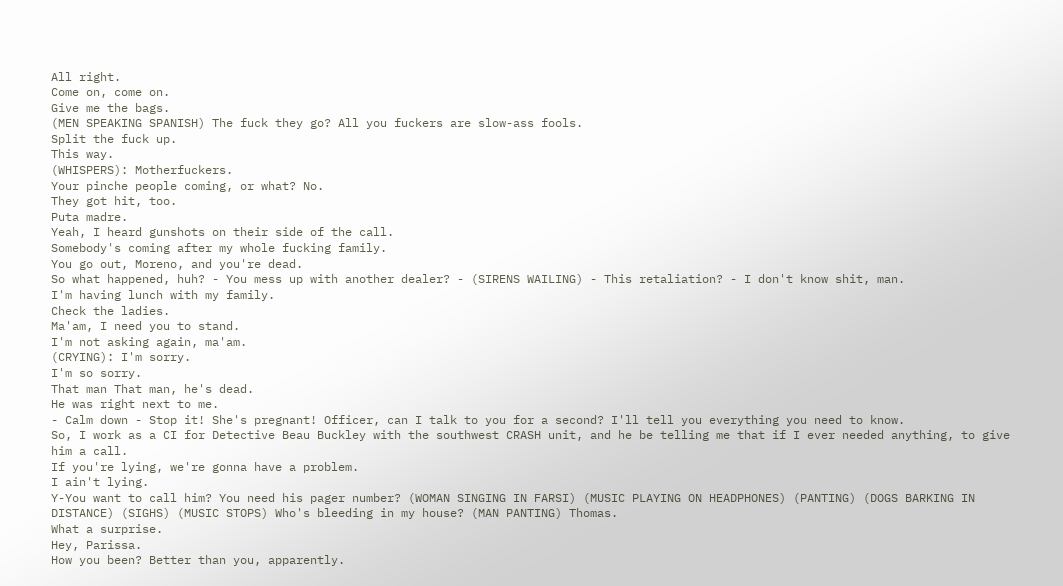All right.
Come on, come on.
Give me the bags.
(MEN SPEAKING SPANISH) The fuck they go? All you fuckers are slow-ass fools.
Split the fuck up.
This way.
(WHISPERS): Motherfuckers.
Your pinche people coming, or what? No.
They got hit, too.
Puta madre.
Yeah, I heard gunshots on their side of the call.
Somebody's coming after my whole fucking family.
You go out, Moreno, and you're dead.
So what happened, huh? - You mess up with another dealer? - (SIRENS WAILING) - This retaliation? - I don't know shit, man.
I'm having lunch with my family.
Check the ladies.
Ma'am, I need you to stand.
I'm not asking again, ma'am.
(CRYING): I'm sorry.
I'm so sorry.
That man That man, he's dead.
He was right next to me.
- Calm down - Stop it! She's pregnant! Officer, can I talk to you for a second? I'll tell you everything you need to know.
So, I work as a CI for Detective Beau Buckley with the southwest CRASH unit, and he be telling me that if I ever needed anything, to give him a call.
If you're lying, we're gonna have a problem.
I ain't lying.
Y-You want to call him? You need his pager number? (WOMAN SINGING IN FARSI) (MUSIC PLAYING ON HEADPHONES) (PANTING) (DOGS BARKING IN DISTANCE) (SIGHS) (MUSIC STOPS) Who's bleeding in my house? (MAN PANTING) Thomas.
What a surprise.
Hey, Parissa.
How you been? Better than you, apparently.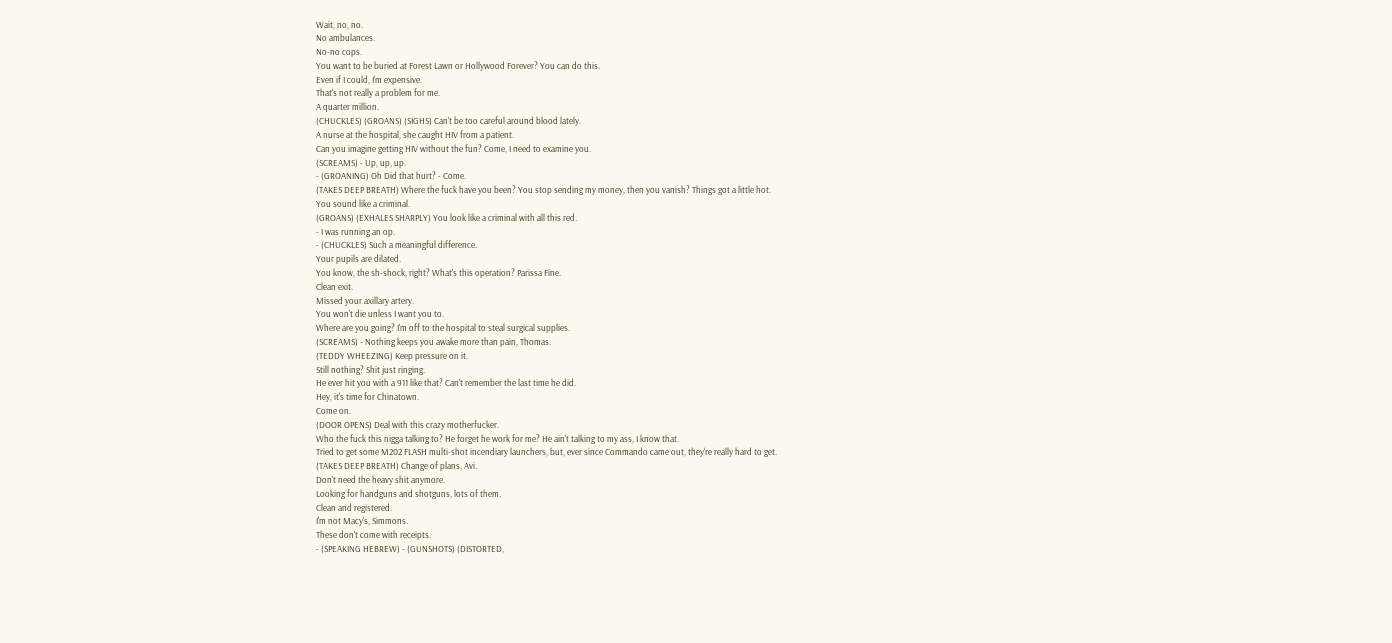Wait, no, no.
No ambulances.
No-no cops.
You want to be buried at Forest Lawn or Hollywood Forever? You can do this.
Even if I could, I'm expensive.
That's not really a problem for me.
A quarter million.
(CHUCKLES) (GROANS) (SIGHS) Can't be too careful around blood lately.
A nurse at the hospital, she caught HIV from a patient.
Can you imagine getting HIV without the fun? Come, I need to examine you.
(SCREAMS) - Up, up, up.
- (GROANING) Oh Did that hurt? - Come.
(TAKES DEEP BREATH) Where the fuck have you been? You stop sending my money, then you vanish? Things got a little hot.
You sound like a criminal.
(GROANS) (EXHALES SHARPLY) You look like a criminal with all this red.
- I was running an op.
- (CHUCKLES) Such a meaningful difference.
Your pupils are dilated.
You know, the sh-shock, right? What's this operation? Parissa Fine.
Clean exit.
Missed your axillary artery.
You won't die unless I want you to.
Where are you going? I'm off to the hospital to steal surgical supplies.
(SCREAMS) - Nothing keeps you awake more than pain, Thomas.
(TEDDY WHEEZING) Keep pressure on it.
Still nothing? Shit just ringing.
He ever hit you with a 911 like that? Can't remember the last time he did.
Hey, it's time for Chinatown.
Come on.
(DOOR OPENS) Deal with this crazy motherfucker.
Who the fuck this nigga talking to? He forget he work for me? He ain't talking to my ass, I know that.
Tried to get some M202 FLASH multi-shot incendiary launchers, but, ever since Commando came out, they're really hard to get.
(TAKES DEEP BREATH) Change of plans, Avi.
Don't need the heavy shit anymore.
Looking for handguns and shotguns, lots of them.
Clean and registered.
I'm not Macy's, Simmons.
These don't come with receipts.
- (SPEAKING HEBREW) - (GUNSHOTS) (DISTORTED,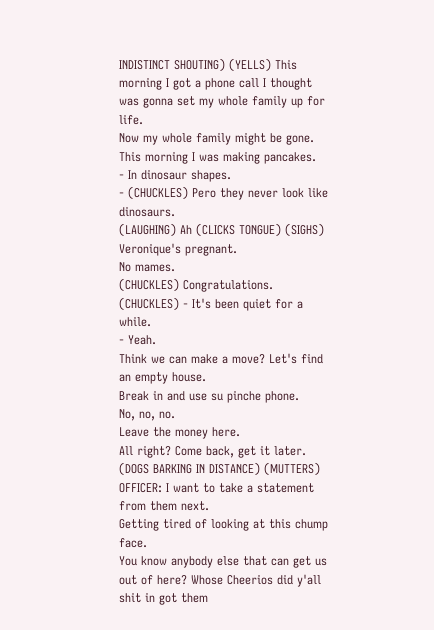INDISTINCT SHOUTING) (YELLS) This morning I got a phone call I thought was gonna set my whole family up for life.
Now my whole family might be gone.
This morning I was making pancakes.
- In dinosaur shapes.
- (CHUCKLES) Pero they never look like dinosaurs.
(LAUGHING) Ah (CLICKS TONGUE) (SIGHS) Veronique's pregnant.
No mames.
(CHUCKLES) Congratulations.
(CHUCKLES) - It's been quiet for a while.
- Yeah.
Think we can make a move? Let's find an empty house.
Break in and use su pinche phone.
No, no, no.
Leave the money here.
All right? Come back, get it later.
(DOGS BARKING IN DISTANCE) (MUTTERS) OFFICER: I want to take a statement from them next.
Getting tired of looking at this chump face.
You know anybody else that can get us out of here? Whose Cheerios did y'all shit in got them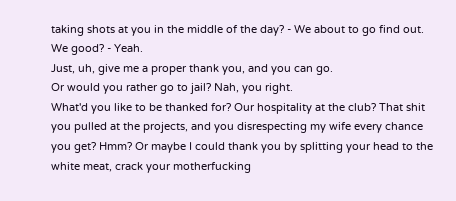taking shots at you in the middle of the day? - We about to go find out.
We good? - Yeah.
Just, uh, give me a proper thank you, and you can go.
Or would you rather go to jail? Nah, you right.
What'd you like to be thanked for? Our hospitality at the club? That shit you pulled at the projects, and you disrespecting my wife every chance you get? Hmm? Or maybe I could thank you by splitting your head to the white meat, crack your motherfucking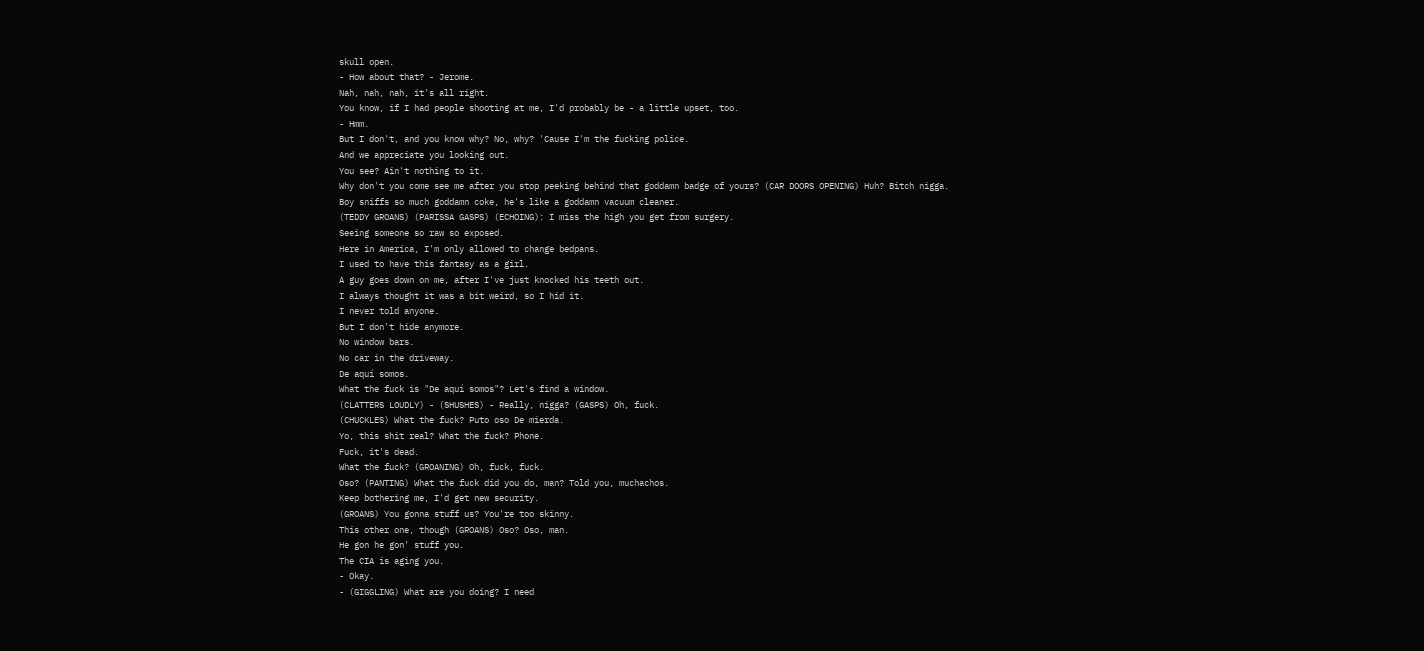skull open.
- How about that? - Jerome.
Nah, nah, nah, it's all right.
You know, if I had people shooting at me, I'd probably be - a little upset, too.
- Hmm.
But I don't, and you know why? No, why? 'Cause I'm the fucking police.
And we appreciate you looking out.
You see? Ain't nothing to it.
Why don't you come see me after you stop peeking behind that goddamn badge of yours? (CAR DOORS OPENING) Huh? Bitch nigga.
Boy sniffs so much goddamn coke, he's like a goddamn vacuum cleaner.
(TEDDY GROANS) (PARISSA GASPS) (ECHOING): I miss the high you get from surgery.
Seeing someone so raw so exposed.
Here in America, I'm only allowed to change bedpans.
I used to have this fantasy as a girl.
A guy goes down on me, after I've just knocked his teeth out.
I always thought it was a bit weird, so I hid it.
I never told anyone.
But I don't hide anymore.
No window bars.
No car in the driveway.
De aquí somos.
What the fuck is "De aquí somos"? Let's find a window.
(CLATTERS LOUDLY) - (SHUSHES) - Really, nigga? (GASPS) Oh, fuck.
(CHUCKLES) What the fuck? Puto oso De mierda.
Yo, this shit real? What the fuck? Phone.
Fuck, it's dead.
What the fuck? (GROANING) Oh, fuck, fuck.
Oso? (PANTING) What the fuck did you do, man? Told you, muchachos.
Keep bothering me, I'd get new security.
(GROANS) You gonna stuff us? You're too skinny.
This other one, though (GROANS) Oso? Oso, man.
He gon he gon' stuff you.
The CIA is aging you.
- Okay.
- (GIGGLING) What are you doing? I need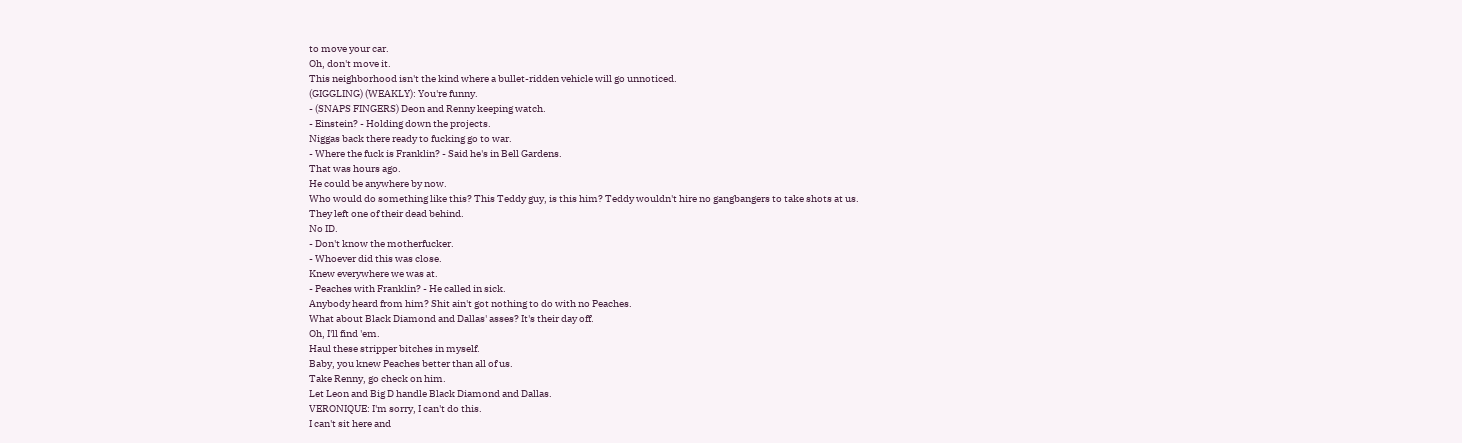to move your car.
Oh, don't move it.
This neighborhood isn't the kind where a bullet-ridden vehicle will go unnoticed.
(GIGGLING) (WEAKLY): You're funny.
- (SNAPS FINGERS) Deon and Renny keeping watch.
- Einstein? - Holding down the projects.
Niggas back there ready to fucking go to war.
- Where the fuck is Franklin? - Said he's in Bell Gardens.
That was hours ago.
He could be anywhere by now.
Who would do something like this? This Teddy guy, is this him? Teddy wouldn't hire no gangbangers to take shots at us.
They left one of their dead behind.
No ID.
- Don't know the motherfucker.
- Whoever did this was close.
Knew everywhere we was at.
- Peaches with Franklin? - He called in sick.
Anybody heard from him? Shit ain't got nothing to do with no Peaches.
What about Black Diamond and Dallas' asses? It's their day off.
Oh, I'll find 'em.
Haul these stripper bitches in myself.
Baby, you knew Peaches better than all of us.
Take Renny, go check on him.
Let Leon and Big D handle Black Diamond and Dallas.
VERONIQUE: I'm sorry, I can't do this.
I can't sit here and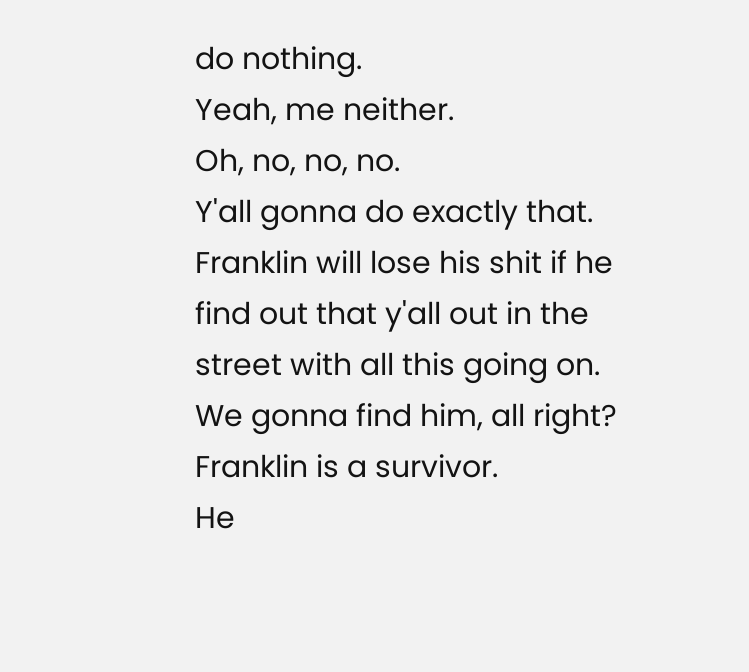do nothing.
Yeah, me neither.
Oh, no, no, no.
Y'all gonna do exactly that.
Franklin will lose his shit if he find out that y'all out in the street with all this going on.
We gonna find him, all right? Franklin is a survivor.
He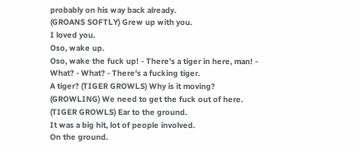probably on his way back already.
(GROANS SOFTLY) Grew up with you.
I loved you.
Oso, wake up.
Oso, wake the fuck up! - There's a tiger in here, man! - What? - What? - There's a fucking tiger.
A tiger? (TIGER GROWLS) Why is it moving? (GROWLING) We need to get the fuck out of here.
(TIGER GROWLS) Ear to the ground.
It was a big hit, lot of people involved.
On the ground.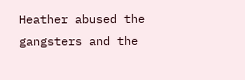Heather abused the gangsters and the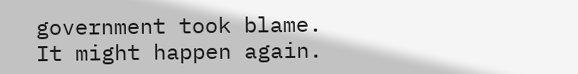government took blame.
It might happen again.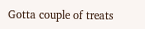Gotta couple of treats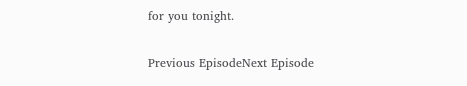for you tonight.

Previous EpisodeNext Episode